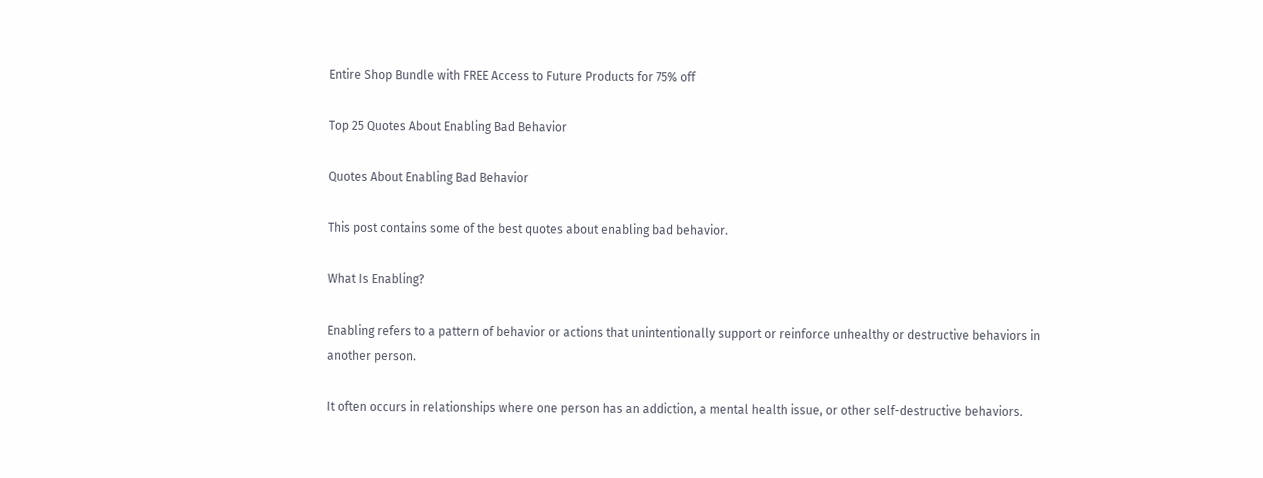Entire Shop Bundle with FREE Access to Future Products for 75% off

Top 25 Quotes About Enabling Bad Behavior

Quotes About Enabling Bad Behavior

This post contains some of the best quotes about enabling bad behavior.

What Is Enabling?

Enabling refers to a pattern of behavior or actions that unintentionally support or reinforce unhealthy or destructive behaviors in another person.

It often occurs in relationships where one person has an addiction, a mental health issue, or other self-destructive behaviors.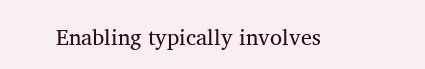Enabling typically involves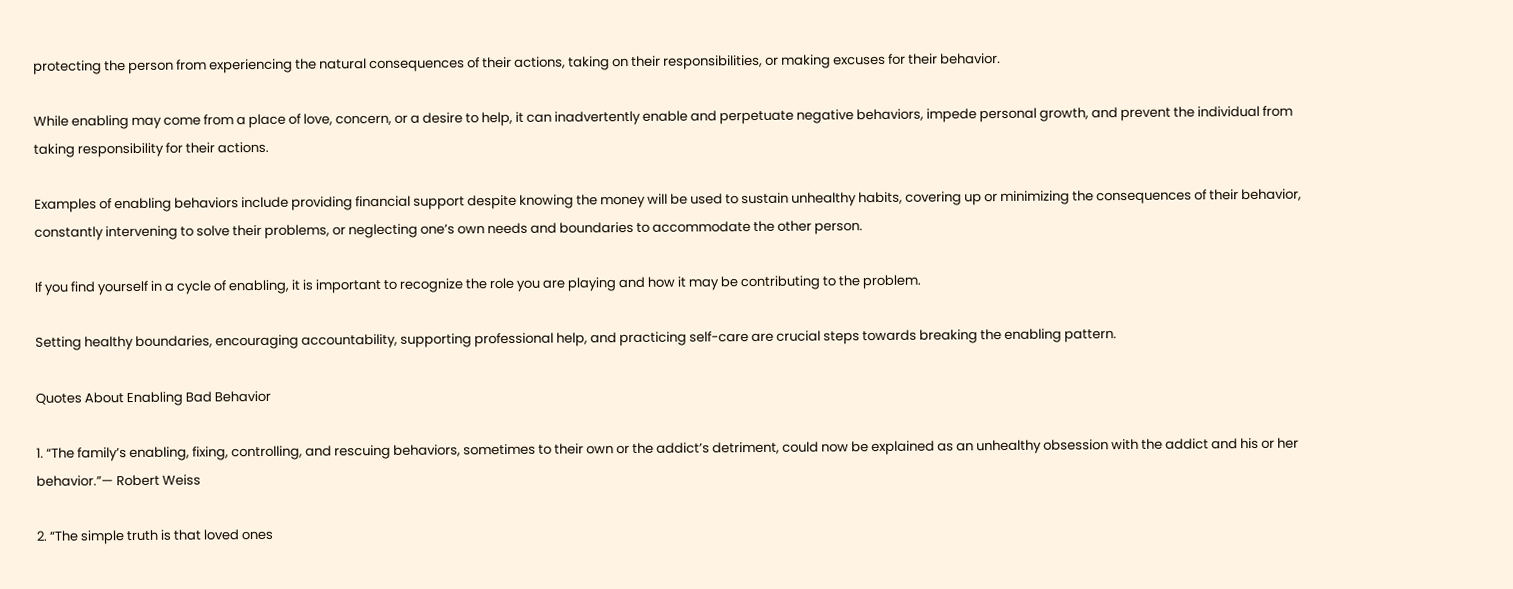protecting the person from experiencing the natural consequences of their actions, taking on their responsibilities, or making excuses for their behavior.

While enabling may come from a place of love, concern, or a desire to help, it can inadvertently enable and perpetuate negative behaviors, impede personal growth, and prevent the individual from taking responsibility for their actions.

Examples of enabling behaviors include providing financial support despite knowing the money will be used to sustain unhealthy habits, covering up or minimizing the consequences of their behavior, constantly intervening to solve their problems, or neglecting one’s own needs and boundaries to accommodate the other person.

If you find yourself in a cycle of enabling, it is important to recognize the role you are playing and how it may be contributing to the problem.

Setting healthy boundaries, encouraging accountability, supporting professional help, and practicing self-care are crucial steps towards breaking the enabling pattern.

Quotes About Enabling Bad Behavior

1. “The family’s enabling, fixing, controlling, and rescuing behaviors, sometimes to their own or the addict’s detriment, could now be explained as an unhealthy obsession with the addict and his or her behavior.”— Robert Weiss

2. “The simple truth is that loved ones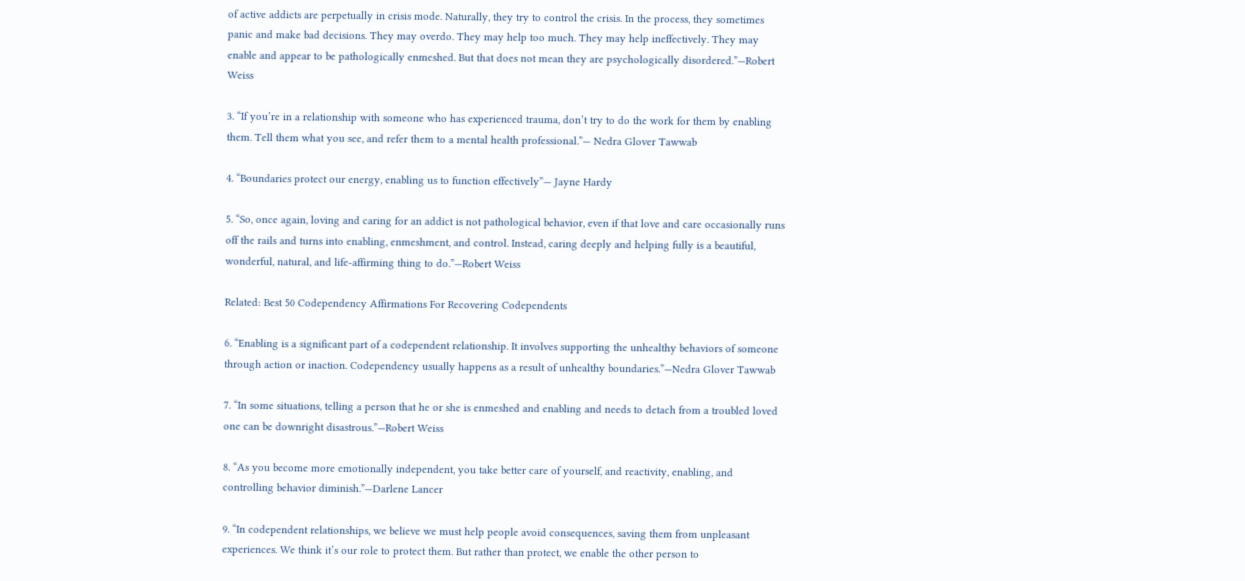of active addicts are perpetually in crisis mode. Naturally, they try to control the crisis. In the process, they sometimes panic and make bad decisions. They may overdo. They may help too much. They may help ineffectively. They may enable and appear to be pathologically enmeshed. But that does not mean they are psychologically disordered.”—Robert Weiss

3. “If you’re in a relationship with someone who has experienced trauma, don’t try to do the work for them by enabling them. Tell them what you see, and refer them to a mental health professional.”— Nedra Glover Tawwab

4. “Boundaries protect our energy, enabling us to function effectively”— Jayne Hardy

5. “So, once again, loving and caring for an addict is not pathological behavior, even if that love and care occasionally runs off the rails and turns into enabling, enmeshment, and control. Instead, caring deeply and helping fully is a beautiful, wonderful, natural, and life-affirming thing to do.”—Robert Weiss

Related: Best 50 Codependency Affirmations For Recovering Codependents

6. “Enabling is a significant part of a codependent relationship. It involves supporting the unhealthy behaviors of someone through action or inaction. Codependency usually happens as a result of unhealthy boundaries.”—Nedra Glover Tawwab

7. “In some situations, telling a person that he or she is enmeshed and enabling and needs to detach from a troubled loved one can be downright disastrous.”—Robert Weiss

8. “As you become more emotionally independent, you take better care of yourself, and reactivity, enabling, and controlling behavior diminish.”—Darlene Lancer

9. “In codependent relationships, we believe we must help people avoid consequences, saving them from unpleasant experiences. We think it’s our role to protect them. But rather than protect, we enable the other person to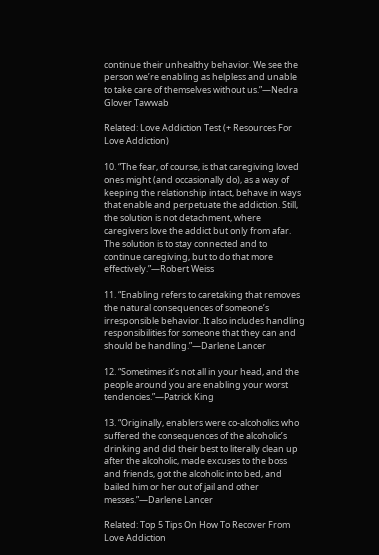continue their unhealthy behavior. We see the person we’re enabling as helpless and unable to take care of themselves without us.”—Nedra Glover Tawwab

Related: Love Addiction Test (+ Resources For Love Addiction)

10. “The fear, of course, is that caregiving loved ones might (and occasionally do), as a way of keeping the relationship intact, behave in ways that enable and perpetuate the addiction. Still, the solution is not detachment, where caregivers love the addict but only from afar. The solution is to stay connected and to continue caregiving, but to do that more effectively.”—Robert Weiss

11. “Enabling refers to caretaking that removes the natural consequences of someone’s irresponsible behavior. It also includes handling responsibilities for someone that they can and should be handling.”—Darlene Lancer

12. “Sometimes it’s not all in your head, and the people around you are enabling your worst tendencies.”—Patrick King

13. “Originally, enablers were co-alcoholics who suffered the consequences of the alcoholic’s drinking and did their best to literally clean up after the alcoholic, made excuses to the boss and friends, got the alcoholic into bed, and bailed him or her out of jail and other messes.”—Darlene Lancer

Related: Top 5 Tips On How To Recover From Love Addiction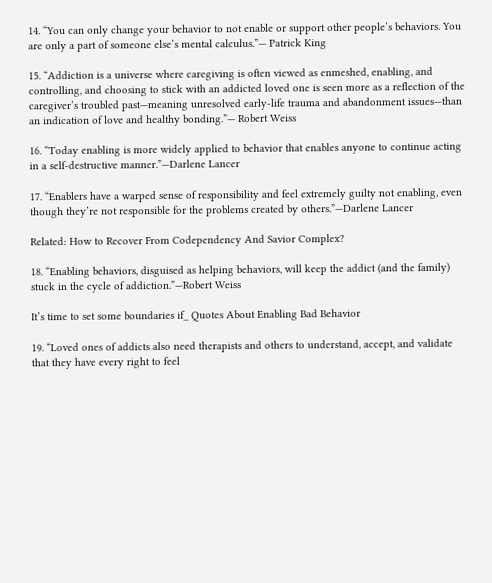14. “You can only change your behavior to not enable or support other people’s behaviors. You are only a part of someone else’s mental calculus.”— Patrick King

15. “Addiction is a universe where caregiving is often viewed as enmeshed, enabling, and controlling, and choosing to stick with an addicted loved one is seen more as a reflection of the caregiver’s troubled past—meaning unresolved early-life trauma and abandonment issues—than an indication of love and healthy bonding.”— Robert Weiss

16. “Today enabling is more widely applied to behavior that enables anyone to continue acting in a self-destructive manner.”—Darlene Lancer

17. “Enablers have a warped sense of responsibility and feel extremely guilty not enabling, even though they’re not responsible for the problems created by others.”—Darlene Lancer

Related: How to Recover From Codependency And Savior Complex?

18. “Enabling behaviors, disguised as helping behaviors, will keep the addict (and the family) stuck in the cycle of addiction.”—Robert Weiss

It’s time to set some boundaries if_ Quotes About Enabling Bad Behavior

19. “Loved ones of addicts also need therapists and others to understand, accept, and validate that they have every right to feel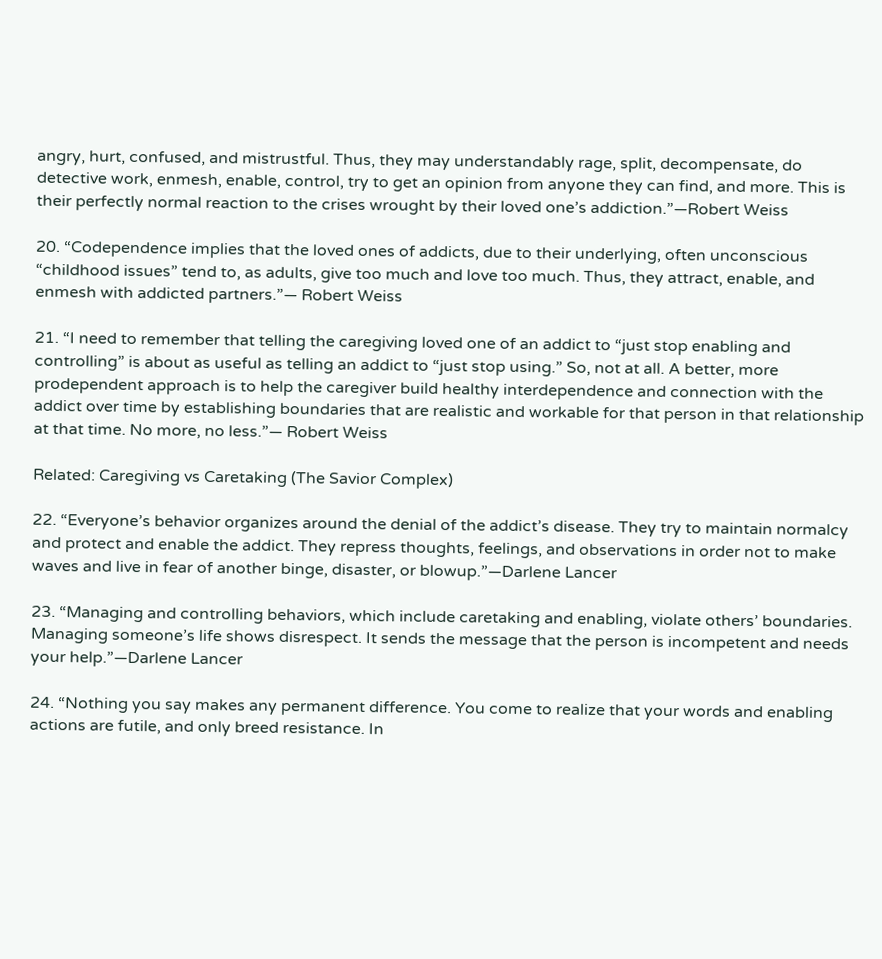angry, hurt, confused, and mistrustful. Thus, they may understandably rage, split, decompensate, do detective work, enmesh, enable, control, try to get an opinion from anyone they can find, and more. This is their perfectly normal reaction to the crises wrought by their loved one’s addiction.”—Robert Weiss

20. “Codependence implies that the loved ones of addicts, due to their underlying, often unconscious “childhood issues” tend to, as adults, give too much and love too much. Thus, they attract, enable, and enmesh with addicted partners.”— Robert Weiss

21. “I need to remember that telling the caregiving loved one of an addict to “just stop enabling and controlling” is about as useful as telling an addict to “just stop using.” So, not at all. A better, more prodependent approach is to help the caregiver build healthy interdependence and connection with the addict over time by establishing boundaries that are realistic and workable for that person in that relationship at that time. No more, no less.”— Robert Weiss

Related: Caregiving vs Caretaking (The Savior Complex)

22. “Everyone’s behavior organizes around the denial of the addict’s disease. They try to maintain normalcy and protect and enable the addict. They repress thoughts, feelings, and observations in order not to make waves and live in fear of another binge, disaster, or blowup.”—Darlene Lancer

23. “Managing and controlling behaviors, which include caretaking and enabling, violate others’ boundaries. Managing someone’s life shows disrespect. It sends the message that the person is incompetent and needs your help.”—Darlene Lancer

24. “Nothing you say makes any permanent difference. You come to realize that your words and enabling actions are futile, and only breed resistance. In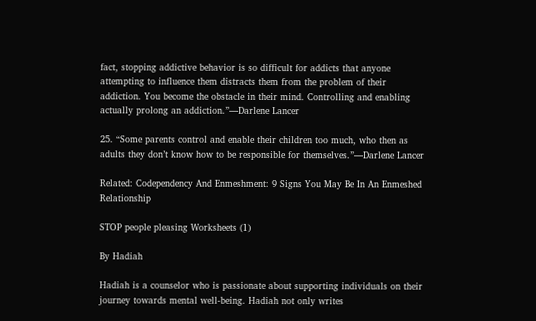fact, stopping addictive behavior is so difficult for addicts that anyone attempting to influence them distracts them from the problem of their addiction. You become the obstacle in their mind. Controlling and enabling actually prolong an addiction.”—Darlene Lancer

25. “Some parents control and enable their children too much, who then as adults they don’t know how to be responsible for themselves.”—Darlene Lancer

Related: Codependency And Enmeshment: 9 Signs You May Be In An Enmeshed Relationship

STOP people pleasing Worksheets (1)

By Hadiah

Hadiah is a counselor who is passionate about supporting individuals on their journey towards mental well-being. Hadiah not only writes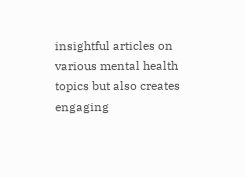insightful articles on various mental health topics but also creates engaging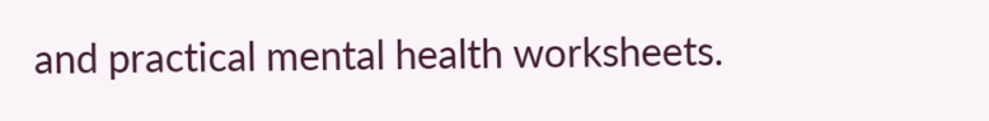and practical mental health worksheets.